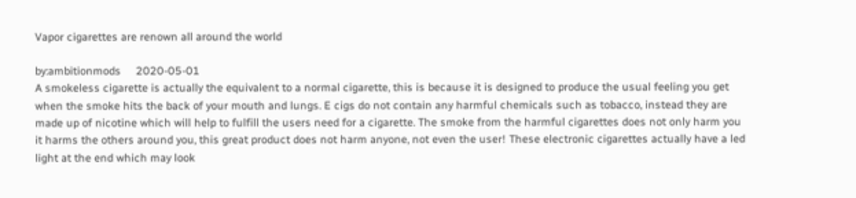Vapor cigarettes are renown all around the world

by:ambitionmods     2020-05-01
A smokeless cigarette is actually the equivalent to a normal cigarette, this is because it is designed to produce the usual feeling you get when the smoke hits the back of your mouth and lungs. E cigs do not contain any harmful chemicals such as tobacco, instead they are made up of nicotine which will help to fulfill the users need for a cigarette. The smoke from the harmful cigarettes does not only harm you it harms the others around you, this great product does not harm anyone, not even the user! These electronic cigarettes actually have a led light at the end which may look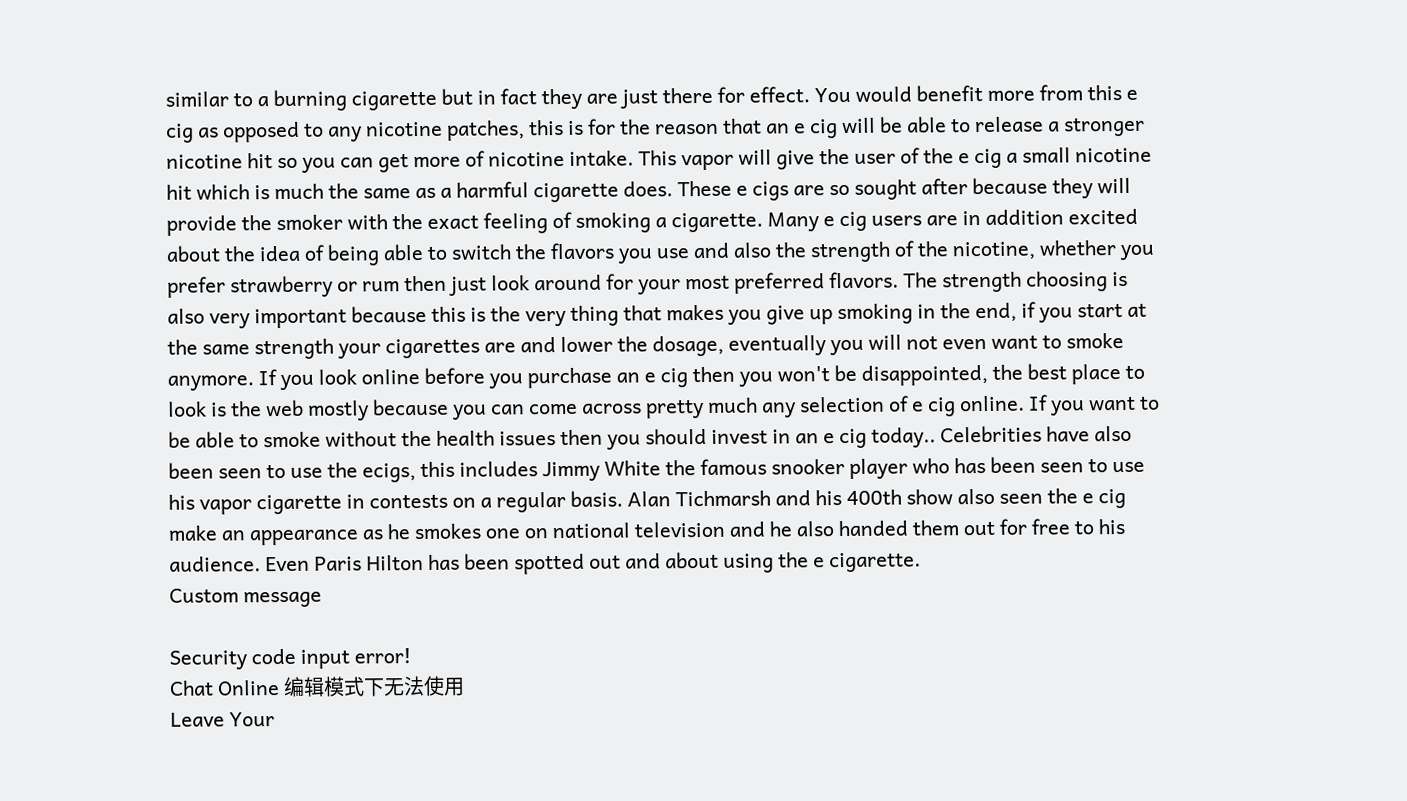similar to a burning cigarette but in fact they are just there for effect. You would benefit more from this e cig as opposed to any nicotine patches, this is for the reason that an e cig will be able to release a stronger nicotine hit so you can get more of nicotine intake. This vapor will give the user of the e cig a small nicotine hit which is much the same as a harmful cigarette does. These e cigs are so sought after because they will provide the smoker with the exact feeling of smoking a cigarette. Many e cig users are in addition excited about the idea of being able to switch the flavors you use and also the strength of the nicotine, whether you prefer strawberry or rum then just look around for your most preferred flavors. The strength choosing is also very important because this is the very thing that makes you give up smoking in the end, if you start at the same strength your cigarettes are and lower the dosage, eventually you will not even want to smoke anymore. If you look online before you purchase an e cig then you won't be disappointed, the best place to look is the web mostly because you can come across pretty much any selection of e cig online. If you want to be able to smoke without the health issues then you should invest in an e cig today.. Celebrities have also been seen to use the ecigs, this includes Jimmy White the famous snooker player who has been seen to use his vapor cigarette in contests on a regular basis. Alan Tichmarsh and his 400th show also seen the e cig make an appearance as he smokes one on national television and he also handed them out for free to his audience. Even Paris Hilton has been spotted out and about using the e cigarette.
Custom message

Security code input error!
Chat Online 编辑模式下无法使用
Leave Your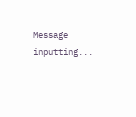Message inputting...